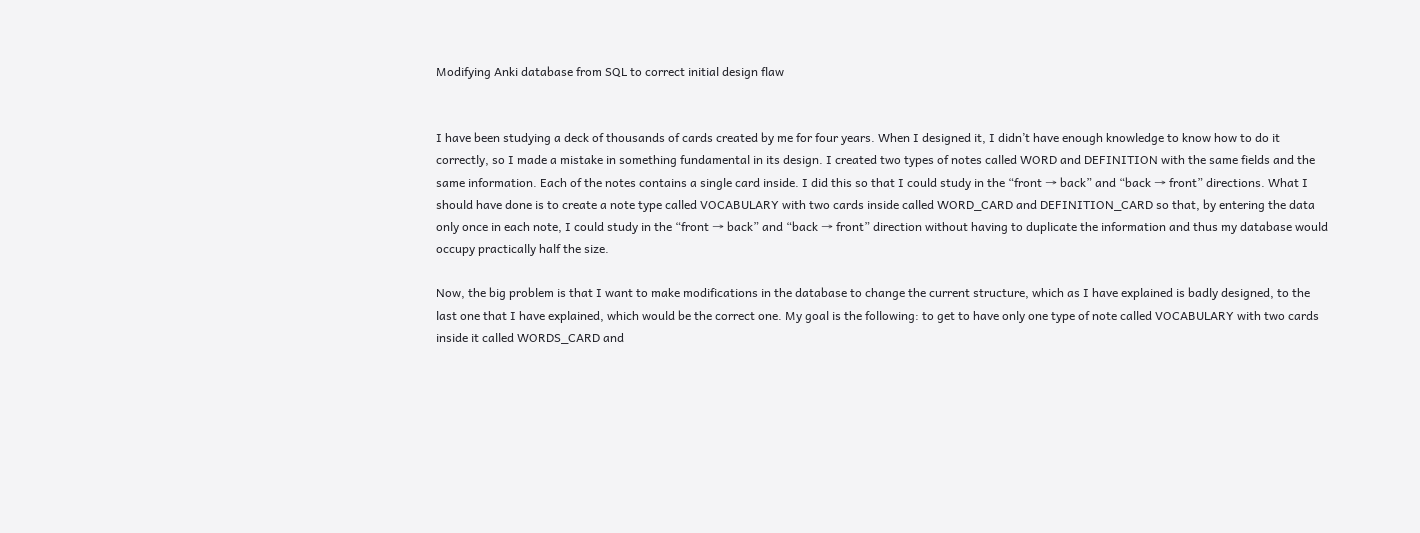Modifying Anki database from SQL to correct initial design flaw


I have been studying a deck of thousands of cards created by me for four years. When I designed it, I didn’t have enough knowledge to know how to do it correctly, so I made a mistake in something fundamental in its design. I created two types of notes called WORD and DEFINITION with the same fields and the same information. Each of the notes contains a single card inside. I did this so that I could study in the “front → back” and “back → front” directions. What I should have done is to create a note type called VOCABULARY with two cards inside called WORD_CARD and DEFINITION_CARD so that, by entering the data only once in each note, I could study in the “front → back” and “back → front” direction without having to duplicate the information and thus my database would occupy practically half the size.

Now, the big problem is that I want to make modifications in the database to change the current structure, which as I have explained is badly designed, to the last one that I have explained, which would be the correct one. My goal is the following: to get to have only one type of note called VOCABULARY with two cards inside it called WORDS_CARD and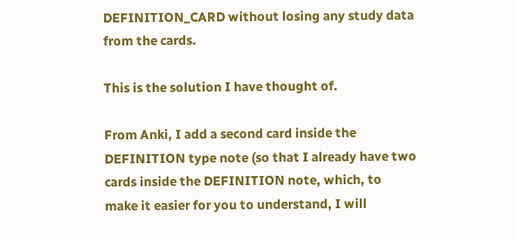DEFINITION_CARD without losing any study data from the cards.

This is the solution I have thought of.

From Anki, I add a second card inside the DEFINITION type note (so that I already have two cards inside the DEFINITION note, which, to make it easier for you to understand, I will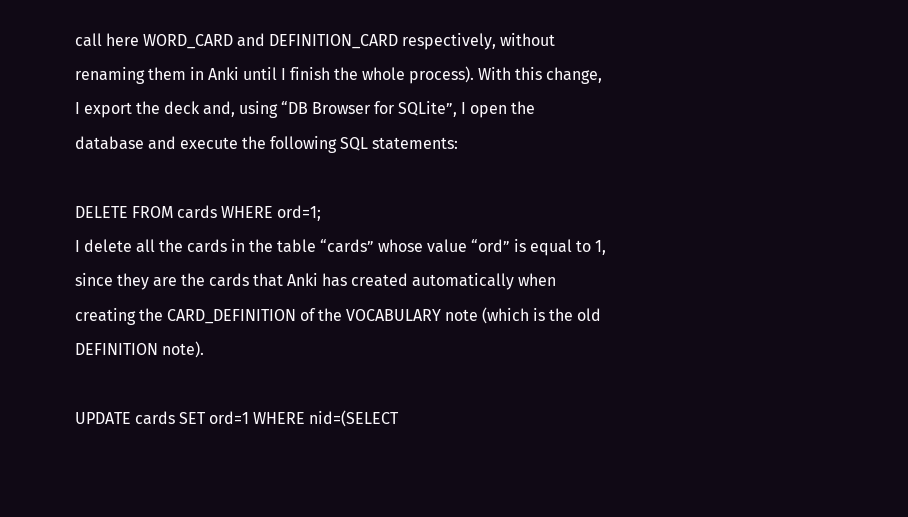call here WORD_CARD and DEFINITION_CARD respectively, without renaming them in Anki until I finish the whole process). With this change, I export the deck and, using “DB Browser for SQLite”, I open the database and execute the following SQL statements:

DELETE FROM cards WHERE ord=1;
I delete all the cards in the table “cards” whose value “ord” is equal to 1, since they are the cards that Anki has created automatically when creating the CARD_DEFINITION of the VOCABULARY note (which is the old DEFINITION note).

UPDATE cards SET ord=1 WHERE nid=(SELECT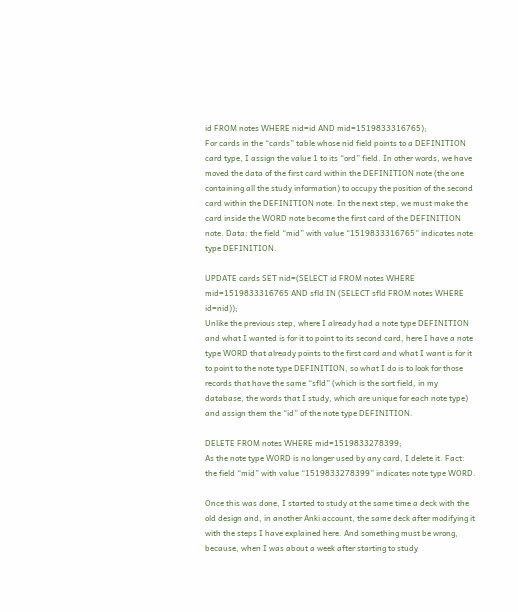id FROM notes WHERE nid=id AND mid=1519833316765);
For cards in the “cards” table whose nid field points to a DEFINITION card type, I assign the value 1 to its “ord” field. In other words, we have moved the data of the first card within the DEFINITION note (the one containing all the study information) to occupy the position of the second card within the DEFINITION note. In the next step, we must make the card inside the WORD note become the first card of the DEFINITION note. Data: the field “mid” with value “1519833316765” indicates note type DEFINITION.

UPDATE cards SET nid=(SELECT id FROM notes WHERE mid=1519833316765 AND sfld IN (SELECT sfld FROM notes WHERE id=nid));
Unlike the previous step, where I already had a note type DEFINITION and what I wanted is for it to point to its second card, here I have a note type WORD that already points to the first card and what I want is for it to point to the note type DEFINITION, so what I do is to look for those records that have the same “sfld” (which is the sort field, in my database, the words that I study, which are unique for each note type) and assign them the “id” of the note type DEFINITION.

DELETE FROM notes WHERE mid=1519833278399;
As the note type WORD is no longer used by any card, I delete it. Fact: the field “mid” with value “1519833278399” indicates note type WORD.

Once this was done, I started to study at the same time a deck with the old design and, in another Anki account, the same deck after modifying it with the steps I have explained here. And something must be wrong, because, when I was about a week after starting to study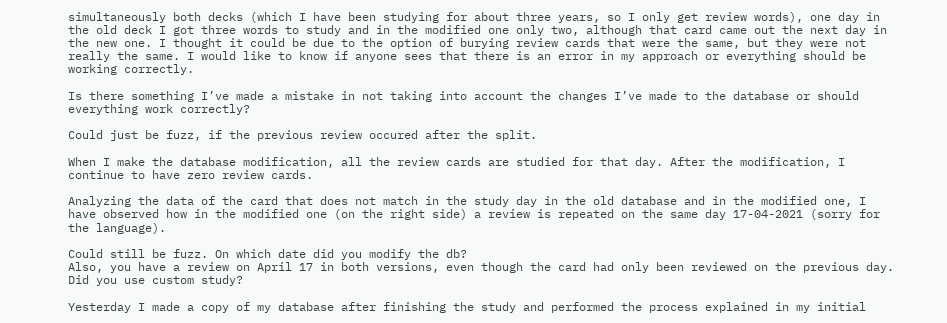simultaneously both decks (which I have been studying for about three years, so I only get review words), one day in the old deck I got three words to study and in the modified one only two, although that card came out the next day in the new one. I thought it could be due to the option of burying review cards that were the same, but they were not really the same. I would like to know if anyone sees that there is an error in my approach or everything should be working correctly.

Is there something I’ve made a mistake in not taking into account the changes I’ve made to the database or should everything work correctly?

Could just be fuzz, if the previous review occured after the split.

When I make the database modification, all the review cards are studied for that day. After the modification, I continue to have zero review cards.

Analyzing the data of the card that does not match in the study day in the old database and in the modified one, I have observed how in the modified one (on the right side) a review is repeated on the same day 17-04-2021 (sorry for the language).

Could still be fuzz. On which date did you modify the db?
Also, you have a review on April 17 in both versions, even though the card had only been reviewed on the previous day. Did you use custom study?

Yesterday I made a copy of my database after finishing the study and performed the process explained in my initial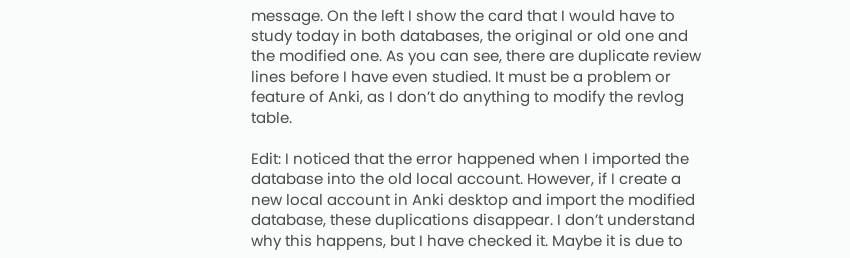message. On the left I show the card that I would have to study today in both databases, the original or old one and the modified one. As you can see, there are duplicate review lines before I have even studied. It must be a problem or feature of Anki, as I don’t do anything to modify the revlog table.

Edit: I noticed that the error happened when I imported the database into the old local account. However, if I create a new local account in Anki desktop and import the modified database, these duplications disappear. I don’t understand why this happens, but I have checked it. Maybe it is due to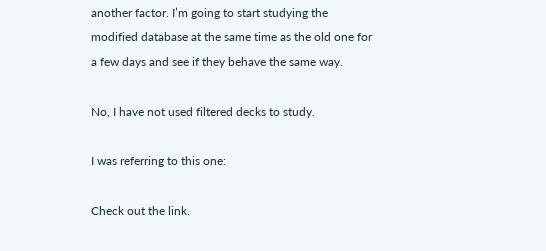another factor. I’m going to start studying the modified database at the same time as the old one for a few days and see if they behave the same way.

No, I have not used filtered decks to study.

I was referring to this one:

Check out the link.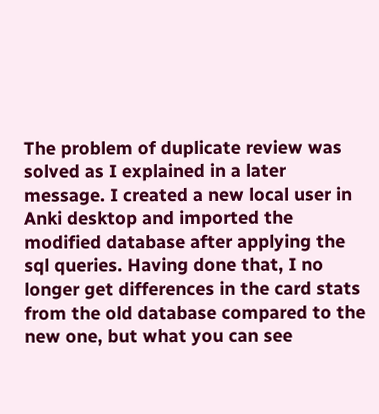The problem of duplicate review was solved as I explained in a later message. I created a new local user in Anki desktop and imported the modified database after applying the sql queries. Having done that, I no longer get differences in the card stats from the old database compared to the new one, but what you can see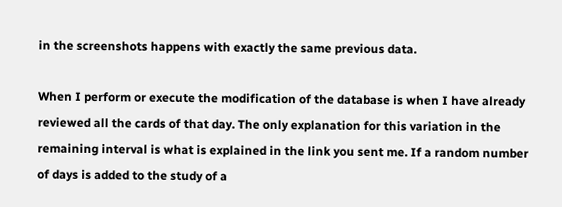in the screenshots happens with exactly the same previous data.

When I perform or execute the modification of the database is when I have already reviewed all the cards of that day. The only explanation for this variation in the remaining interval is what is explained in the link you sent me. If a random number of days is added to the study of a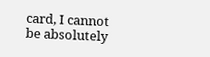card, I cannot be absolutely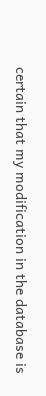certain that my modification in the database is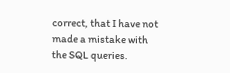correct, that I have not made a mistake with the SQL queries.